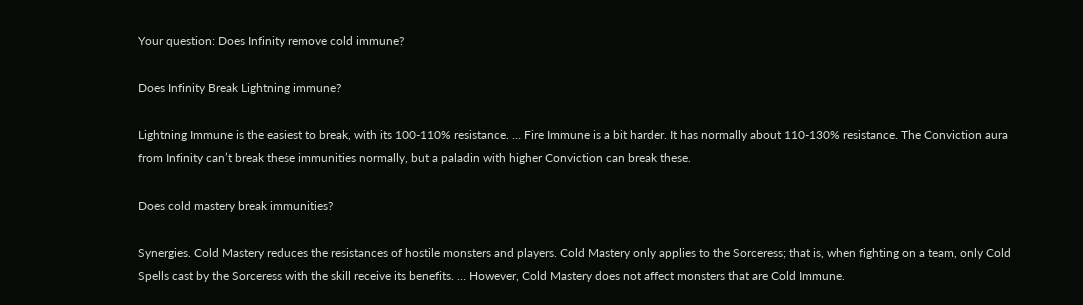Your question: Does Infinity remove cold immune?

Does Infinity Break Lightning immune?

Lightning Immune is the easiest to break, with its 100-110% resistance. … Fire Immune is a bit harder. It has normally about 110-130% resistance. The Conviction aura from Infinity can’t break these immunities normally, but a paladin with higher Conviction can break these.

Does cold mastery break immunities?

Synergies. Cold Mastery reduces the resistances of hostile monsters and players. Cold Mastery only applies to the Sorceress; that is, when fighting on a team, only Cold Spells cast by the Sorceress with the skill receive its benefits. … However, Cold Mastery does not affect monsters that are Cold Immune.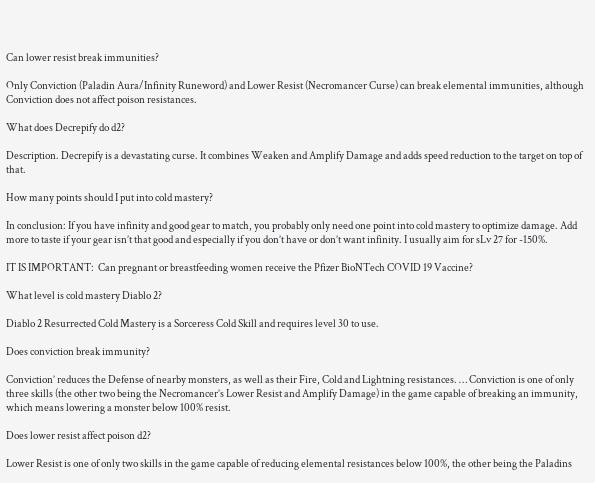Can lower resist break immunities?

Only Conviction (Paladin Aura/Infinity Runeword) and Lower Resist (Necromancer Curse) can break elemental immunities, although Conviction does not affect poison resistances.

What does Decrepify do d2?

Description. Decrepify is a devastating curse. It combines Weaken and Amplify Damage and adds speed reduction to the target on top of that.

How many points should I put into cold mastery?

In conclusion: If you have infinity and good gear to match, you probably only need one point into cold mastery to optimize damage. Add more to taste if your gear isn’t that good and especially if you don’t have or don’t want infinity. I usually aim for sLv 27 for -150%.

IT IS IMPORTANT:  Can pregnant or breastfeeding women receive the Pfizer BioNTech COVID 19 Vaccine?

What level is cold mastery Diablo 2?

Diablo 2 Resurrected Cold Mastery is a Sorceress Cold Skill and requires level 30 to use.

Does conviction break immunity?

Conviction’ reduces the Defense of nearby monsters, as well as their Fire, Cold and Lightning resistances. … Conviction is one of only three skills (the other two being the Necromancer’s Lower Resist and Amplify Damage) in the game capable of breaking an immunity, which means lowering a monster below 100% resist.

Does lower resist affect poison d2?

Lower Resist is one of only two skills in the game capable of reducing elemental resistances below 100%, the other being the Paladins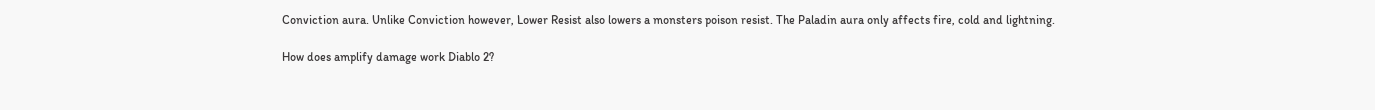Conviction aura. Unlike Conviction however, Lower Resist also lowers a monsters poison resist. The Paladin aura only affects fire, cold and lightning.

How does amplify damage work Diablo 2?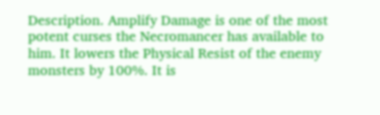Description. Amplify Damage is one of the most potent curses the Necromancer has available to him. It lowers the Physical Resist of the enemy monsters by 100%. It is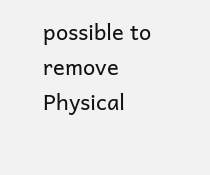possible to remove Physical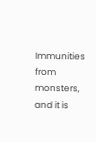Immunities from monsters, and it is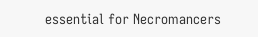essential for Necromancers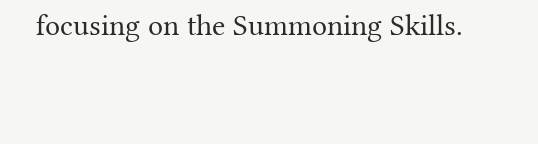focusing on the Summoning Skills.